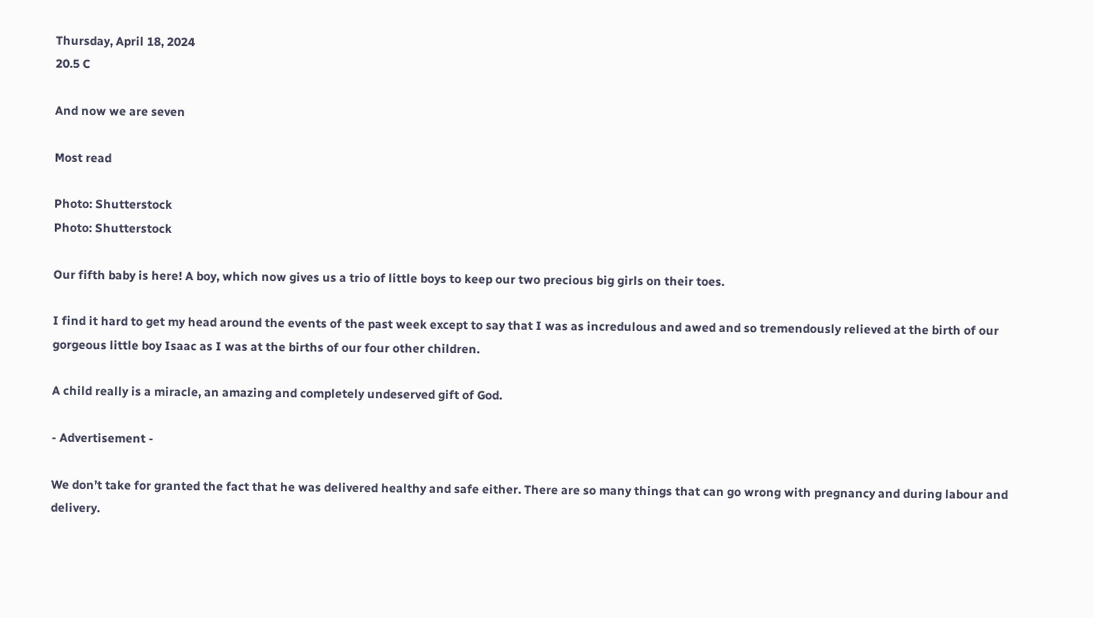Thursday, April 18, 2024
20.5 C

And now we are seven

Most read

Photo: Shutterstock
Photo: Shutterstock

Our fifth baby is here! A boy, which now gives us a trio of little boys to keep our two precious big girls on their toes.

I find it hard to get my head around the events of the past week except to say that I was as incredulous and awed and so tremendously relieved at the birth of our gorgeous little boy Isaac as I was at the births of our four other children.

A child really is a miracle, an amazing and completely undeserved gift of God.

- Advertisement -

We don’t take for granted the fact that he was delivered healthy and safe either. There are so many things that can go wrong with pregnancy and during labour and delivery.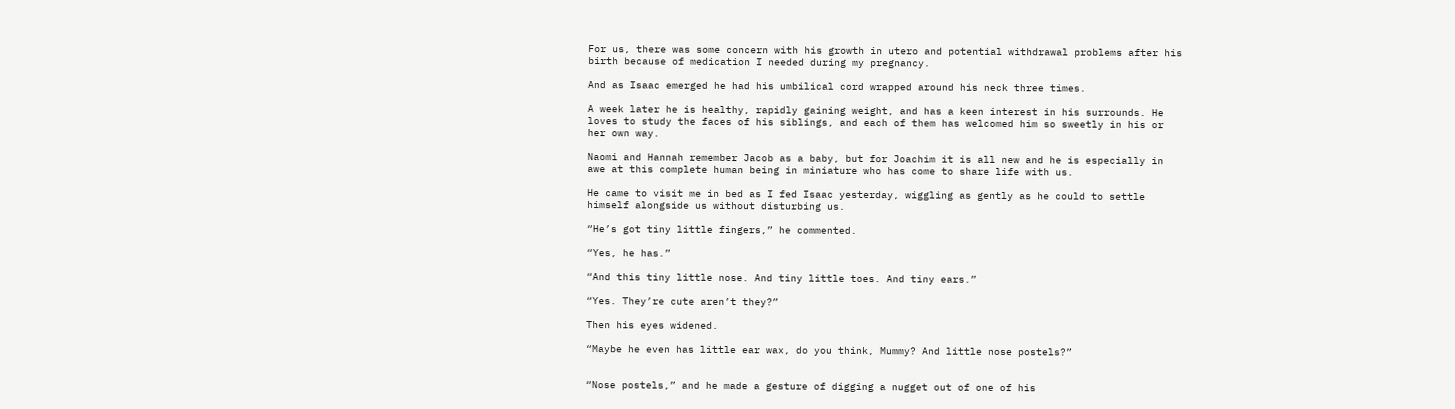For us, there was some concern with his growth in utero and potential withdrawal problems after his birth because of medication I needed during my pregnancy.

And as Isaac emerged he had his umbilical cord wrapped around his neck three times.

A week later he is healthy, rapidly gaining weight, and has a keen interest in his surrounds. He loves to study the faces of his siblings, and each of them has welcomed him so sweetly in his or her own way.

Naomi and Hannah remember Jacob as a baby, but for Joachim it is all new and he is especially in awe at this complete human being in miniature who has come to share life with us.

He came to visit me in bed as I fed Isaac yesterday, wiggling as gently as he could to settle himself alongside us without disturbing us.

“He’s got tiny little fingers,” he commented.

“Yes, he has.”

“And this tiny little nose. And tiny little toes. And tiny ears.”

“Yes. They’re cute aren’t they?”

Then his eyes widened.

“Maybe he even has little ear wax, do you think, Mummy? And little nose postels?”


“Nose postels,” and he made a gesture of digging a nugget out of one of his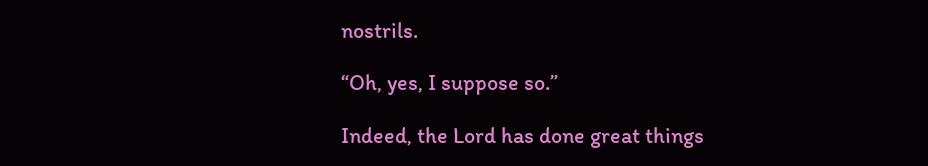nostrils.

“Oh, yes, I suppose so.”

Indeed, the Lord has done great things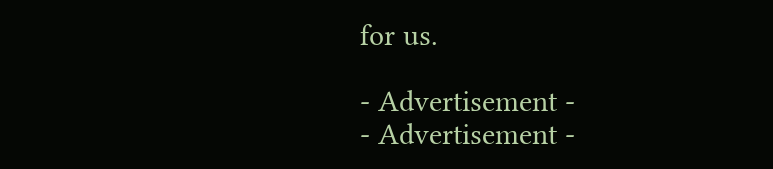for us.

- Advertisement -
- Advertisement -